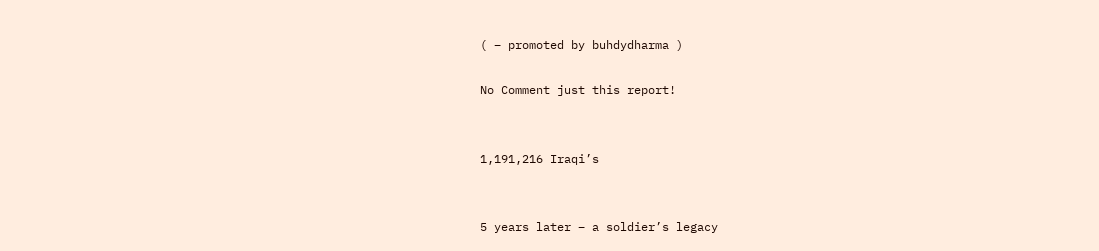( – promoted by buhdydharma )

No Comment just this report!


1,191,216 Iraqi’s


5 years later – a soldier’s legacy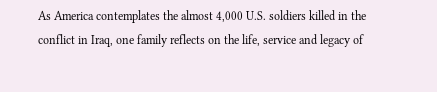As America contemplates the almost 4,000 U.S. soldiers killed in the conflict in Iraq, one family reflects on the life, service and legacy of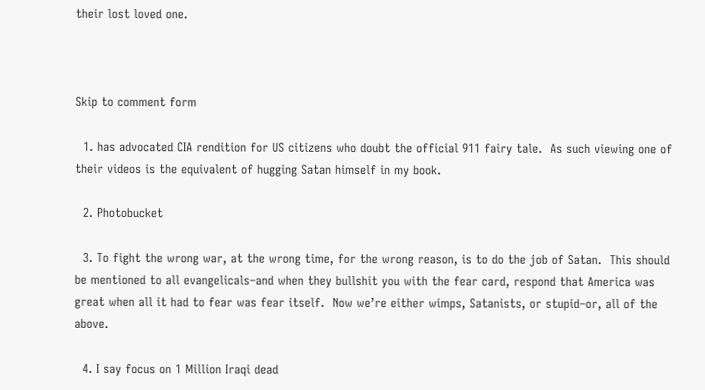their lost loved one.



Skip to comment form

  1. has advocated CIA rendition for US citizens who doubt the official 911 fairy tale.  As such viewing one of their videos is the equivalent of hugging Satan himself in my book.

  2. Photobucket

  3. To fight the wrong war, at the wrong time, for the wrong reason, is to do the job of Satan.  This should be mentioned to all evangelicals–and when they bullshit you with the fear card, respond that America was great when all it had to fear was fear itself.  Now we’re either wimps, Satanists, or stupid–or, all of the above.

  4. I say focus on 1 Million Iraqi dead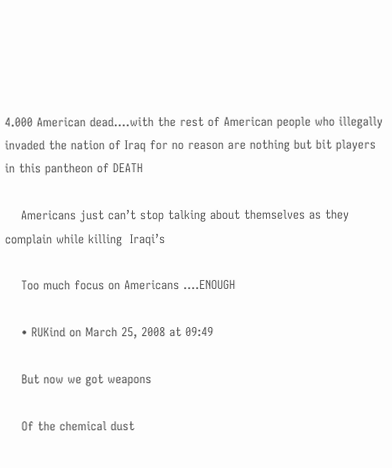4.000 American dead….with the rest of American people who illegally invaded the nation of Iraq for no reason are nothing but bit players in this pantheon of DEATH

    Americans just can’t stop talking about themselves as they complain while killing  Iraqi’s

    Too much focus on Americans ….ENOUGH

    • RUKind on March 25, 2008 at 09:49

    But now we got weapons

    Of the chemical dust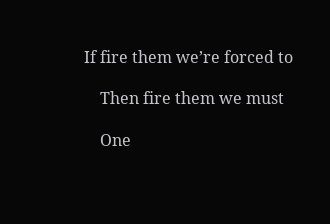If fire them we’re forced to

    Then fire them we must

    One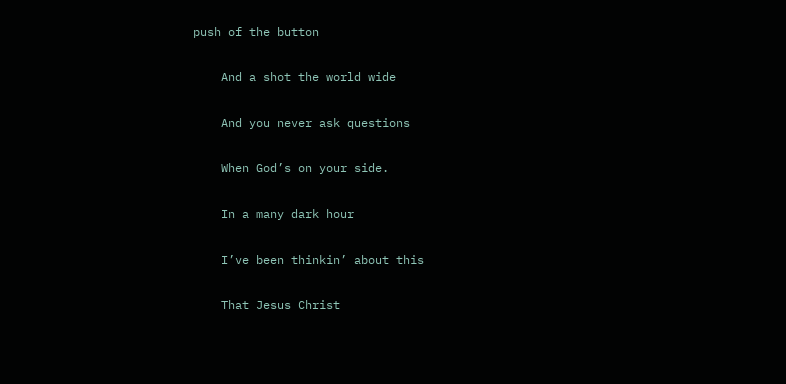push of the button

    And a shot the world wide

    And you never ask questions

    When God’s on your side.

    In a many dark hour

    I’ve been thinkin’ about this

    That Jesus Christ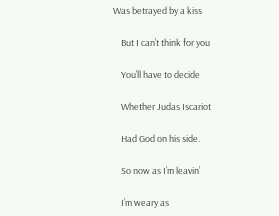Was betrayed by a kiss

    But I can’t think for you

    You’ll have to decide

    Whether Judas Iscariot

    Had God on his side.

    So now as I’m leavin’

    I’m weary as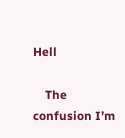Hell

    The confusion I’m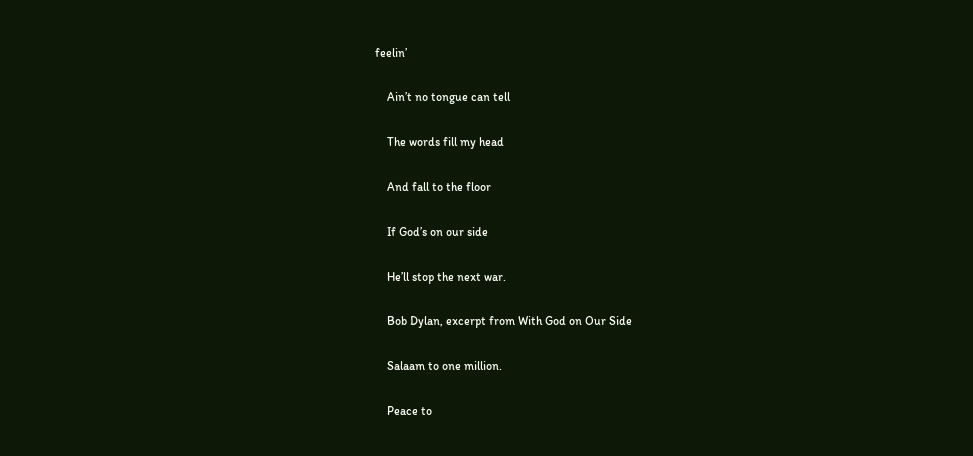feelin’

    Ain’t no tongue can tell

    The words fill my head

    And fall to the floor

    If God’s on our side

    He’ll stop the next war.

    Bob Dylan, excerpt from With God on Our Side

    Salaam to one million.

    Peace to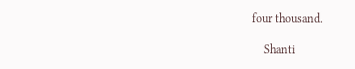four thousand.

    Shanti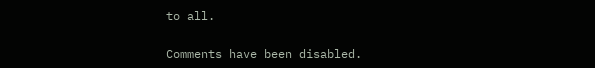to all.

Comments have been disabled.